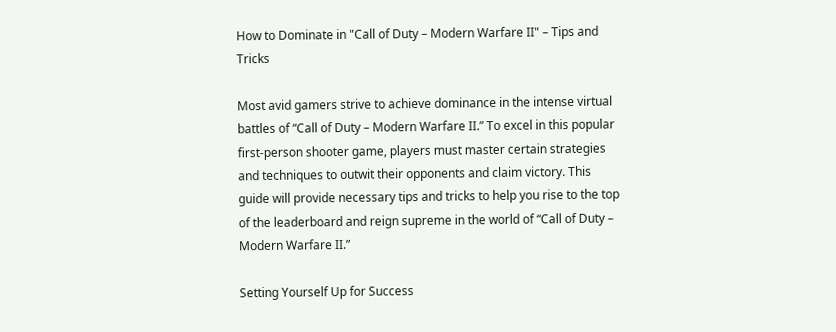How to Dominate in "Call of Duty – Modern Warfare II" – Tips and Tricks

Most avid gamers strive to achieve dominance in the intense virtual battles of “Call of Duty – Modern Warfare II.” To excel in this popular first-person shooter game, players must master certain strategies and techniques to outwit their opponents and claim victory. This guide will provide necessary tips and tricks to help you rise to the top of the leaderboard and reign supreme in the world of “Call of Duty – Modern Warfare II.”

Setting Yourself Up for Success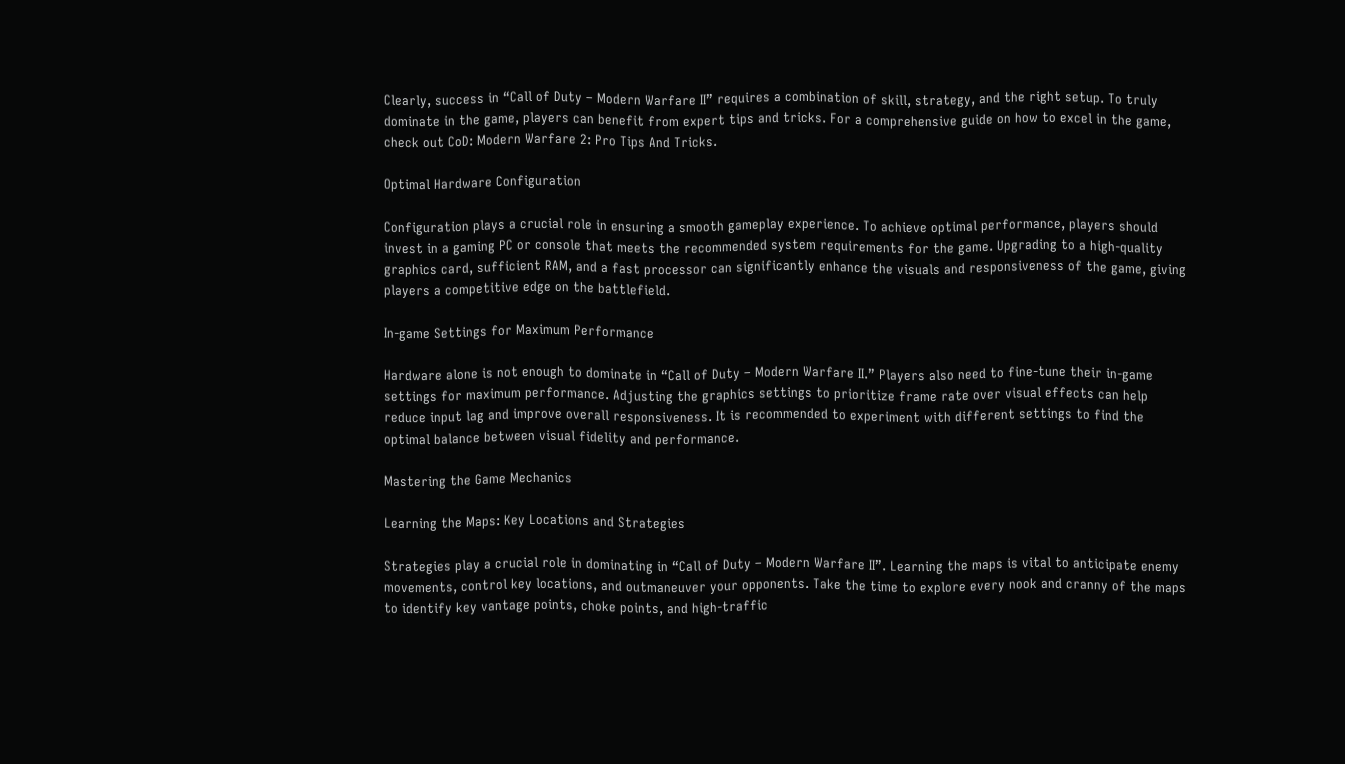Clearly, success in “Call of Duty – Modern Warfare II” requires a combination of skill, strategy, and the right setup. To truly dominate in the game, players can benefit from expert tips and tricks. For a comprehensive guide on how to excel in the game, check out CoD: Modern Warfare 2: Pro Tips And Tricks.

Optimal Hardware Configuration

Configuration plays a crucial role in ensuring a smooth gameplay experience. To achieve optimal performance, players should invest in a gaming PC or console that meets the recommended system requirements for the game. Upgrading to a high-quality graphics card, sufficient RAM, and a fast processor can significantly enhance the visuals and responsiveness of the game, giving players a competitive edge on the battlefield.

In-game Settings for Maximum Performance

Hardware alone is not enough to dominate in “Call of Duty – Modern Warfare II.” Players also need to fine-tune their in-game settings for maximum performance. Adjusting the graphics settings to prioritize frame rate over visual effects can help reduce input lag and improve overall responsiveness. It is recommended to experiment with different settings to find the optimal balance between visual fidelity and performance.

Mastering the Game Mechanics

Learning the Maps: Key Locations and Strategies

Strategies play a crucial role in dominating in “Call of Duty – Modern Warfare II”. Learning the maps is vital to anticipate enemy movements, control key locations, and outmaneuver your opponents. Take the time to explore every nook and cranny of the maps to identify key vantage points, choke points, and high-traffic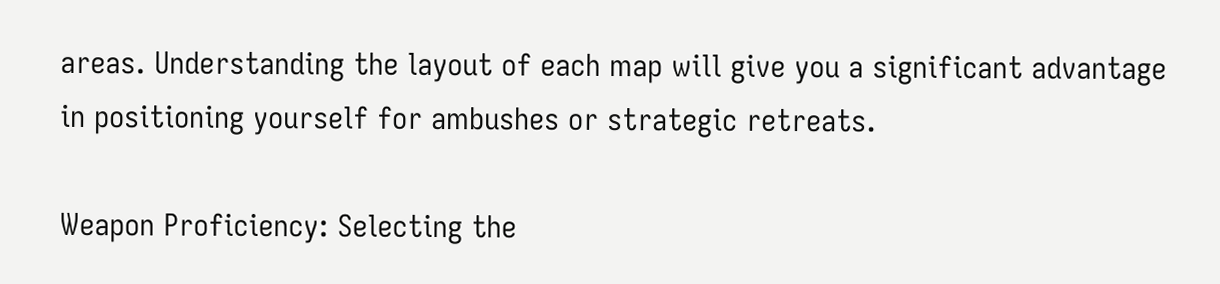areas. Understanding the layout of each map will give you a significant advantage in positioning yourself for ambushes or strategic retreats.

Weapon Proficiency: Selecting the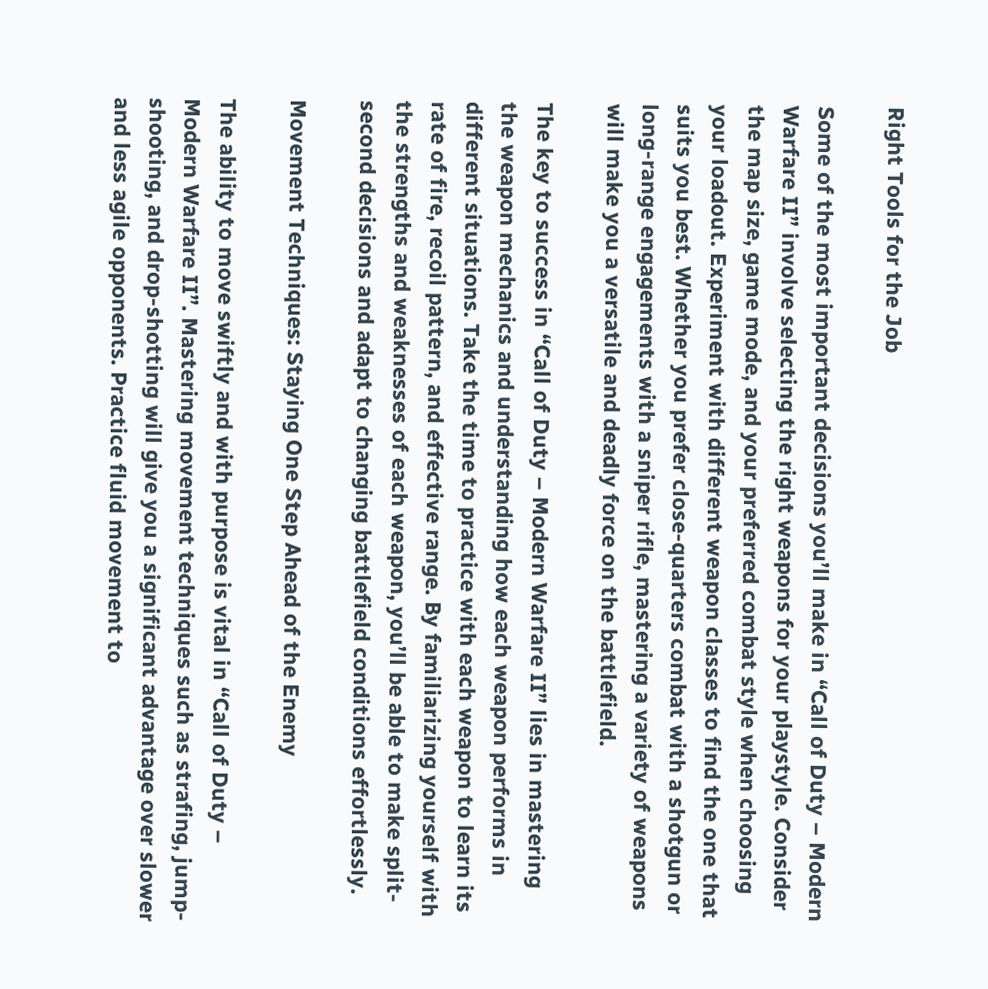Right Tools for the Job

Some of the most important decisions you’ll make in “Call of Duty – Modern Warfare II” involve selecting the right weapons for your playstyle. Consider the map size, game mode, and your preferred combat style when choosing your loadout. Experiment with different weapon classes to find the one that suits you best. Whether you prefer close-quarters combat with a shotgun or long-range engagements with a sniper rifle, mastering a variety of weapons will make you a versatile and deadly force on the battlefield.

The key to success in “Call of Duty – Modern Warfare II” lies in mastering the weapon mechanics and understanding how each weapon performs in different situations. Take the time to practice with each weapon to learn its rate of fire, recoil pattern, and effective range. By familiarizing yourself with the strengths and weaknesses of each weapon, you’ll be able to make split-second decisions and adapt to changing battlefield conditions effortlessly.

Movement Techniques: Staying One Step Ahead of the Enemy

The ability to move swiftly and with purpose is vital in “Call of Duty – Modern Warfare II”. Mastering movement techniques such as strafing, jump-shooting, and drop-shotting will give you a significant advantage over slower and less agile opponents. Practice fluid movement to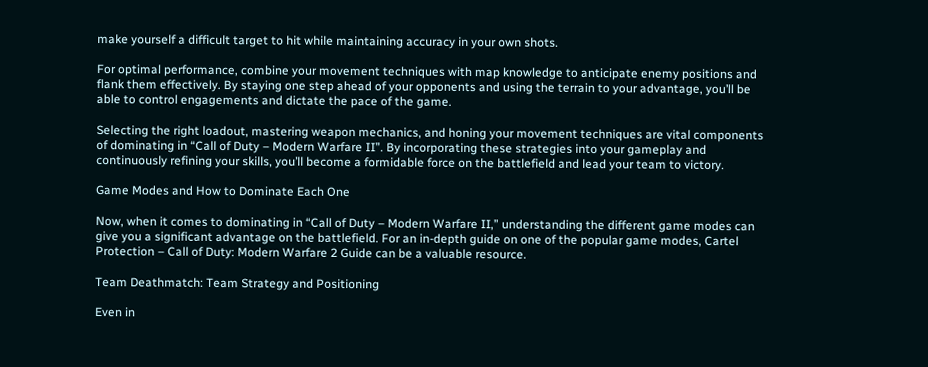make yourself a difficult target to hit while maintaining accuracy in your own shots.

For optimal performance, combine your movement techniques with map knowledge to anticipate enemy positions and flank them effectively. By staying one step ahead of your opponents and using the terrain to your advantage, you’ll be able to control engagements and dictate the pace of the game.

Selecting the right loadout, mastering weapon mechanics, and honing your movement techniques are vital components of dominating in “Call of Duty – Modern Warfare II”. By incorporating these strategies into your gameplay and continuously refining your skills, you’ll become a formidable force on the battlefield and lead your team to victory.

Game Modes and How to Dominate Each One

Now, when it comes to dominating in “Call of Duty – Modern Warfare II,” understanding the different game modes can give you a significant advantage on the battlefield. For an in-depth guide on one of the popular game modes, Cartel Protection – Call of Duty: Modern Warfare 2 Guide can be a valuable resource.

Team Deathmatch: Team Strategy and Positioning

Even in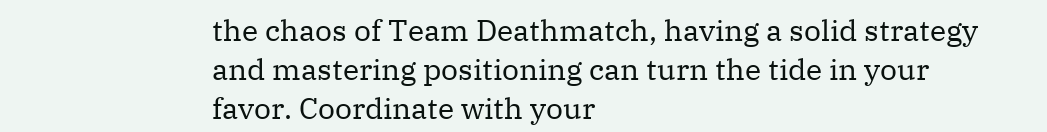the chaos of Team Deathmatch, having a solid strategy and mastering positioning can turn the tide in your favor. Coordinate with your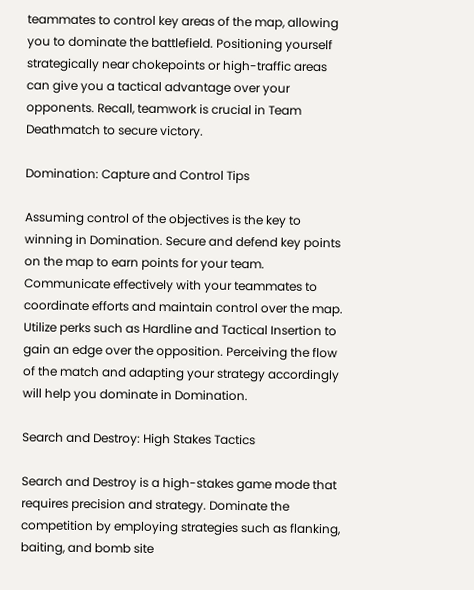teammates to control key areas of the map, allowing you to dominate the battlefield. Positioning yourself strategically near chokepoints or high-traffic areas can give you a tactical advantage over your opponents. Recall, teamwork is crucial in Team Deathmatch to secure victory.

Domination: Capture and Control Tips

Assuming control of the objectives is the key to winning in Domination. Secure and defend key points on the map to earn points for your team. Communicate effectively with your teammates to coordinate efforts and maintain control over the map. Utilize perks such as Hardline and Tactical Insertion to gain an edge over the opposition. Perceiving the flow of the match and adapting your strategy accordingly will help you dominate in Domination.

Search and Destroy: High Stakes Tactics

Search and Destroy is a high-stakes game mode that requires precision and strategy. Dominate the competition by employing strategies such as flanking, baiting, and bomb site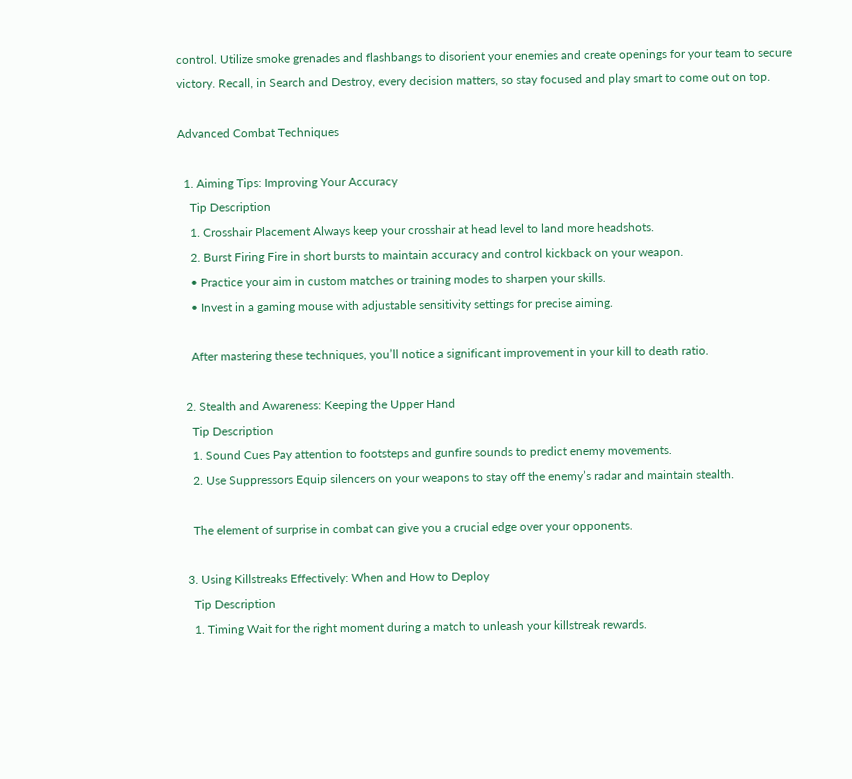control. Utilize smoke grenades and flashbangs to disorient your enemies and create openings for your team to secure victory. Recall, in Search and Destroy, every decision matters, so stay focused and play smart to come out on top.

Advanced Combat Techniques

  1. Aiming Tips: Improving Your Accuracy
    Tip Description
    1. Crosshair Placement Always keep your crosshair at head level to land more headshots.
    2. Burst Firing Fire in short bursts to maintain accuracy and control kickback on your weapon.
    • Practice your aim in custom matches or training modes to sharpen your skills.
    • Invest in a gaming mouse with adjustable sensitivity settings for precise aiming.

    After mastering these techniques, you’ll notice a significant improvement in your kill to death ratio.

  2. Stealth and Awareness: Keeping the Upper Hand
    Tip Description
    1. Sound Cues Pay attention to footsteps and gunfire sounds to predict enemy movements.
    2. Use Suppressors Equip silencers on your weapons to stay off the enemy’s radar and maintain stealth.

    The element of surprise in combat can give you a crucial edge over your opponents.

  3. Using Killstreaks Effectively: When and How to Deploy
    Tip Description
    1. Timing Wait for the right moment during a match to unleash your killstreak rewards.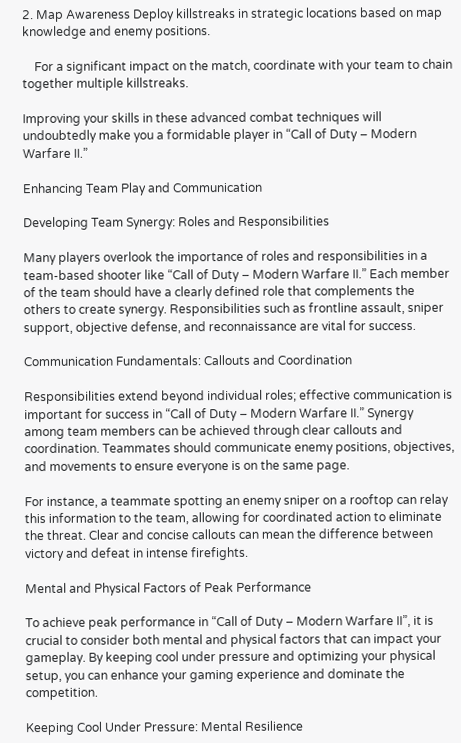2. Map Awareness Deploy killstreaks in strategic locations based on map knowledge and enemy positions.

    For a significant impact on the match, coordinate with your team to chain together multiple killstreaks.

Improving your skills in these advanced combat techniques will undoubtedly make you a formidable player in “Call of Duty – Modern Warfare II.”

Enhancing Team Play and Communication

Developing Team Synergy: Roles and Responsibilities

Many players overlook the importance of roles and responsibilities in a team-based shooter like “Call of Duty – Modern Warfare II.” Each member of the team should have a clearly defined role that complements the others to create synergy. Responsibilities such as frontline assault, sniper support, objective defense, and reconnaissance are vital for success.

Communication Fundamentals: Callouts and Coordination

Responsibilities extend beyond individual roles; effective communication is important for success in “Call of Duty – Modern Warfare II.” Synergy among team members can be achieved through clear callouts and coordination. Teammates should communicate enemy positions, objectives, and movements to ensure everyone is on the same page.

For instance, a teammate spotting an enemy sniper on a rooftop can relay this information to the team, allowing for coordinated action to eliminate the threat. Clear and concise callouts can mean the difference between victory and defeat in intense firefights.

Mental and Physical Factors of Peak Performance

To achieve peak performance in “Call of Duty – Modern Warfare II”, it is crucial to consider both mental and physical factors that can impact your gameplay. By keeping cool under pressure and optimizing your physical setup, you can enhance your gaming experience and dominate the competition.

Keeping Cool Under Pressure: Mental Resilience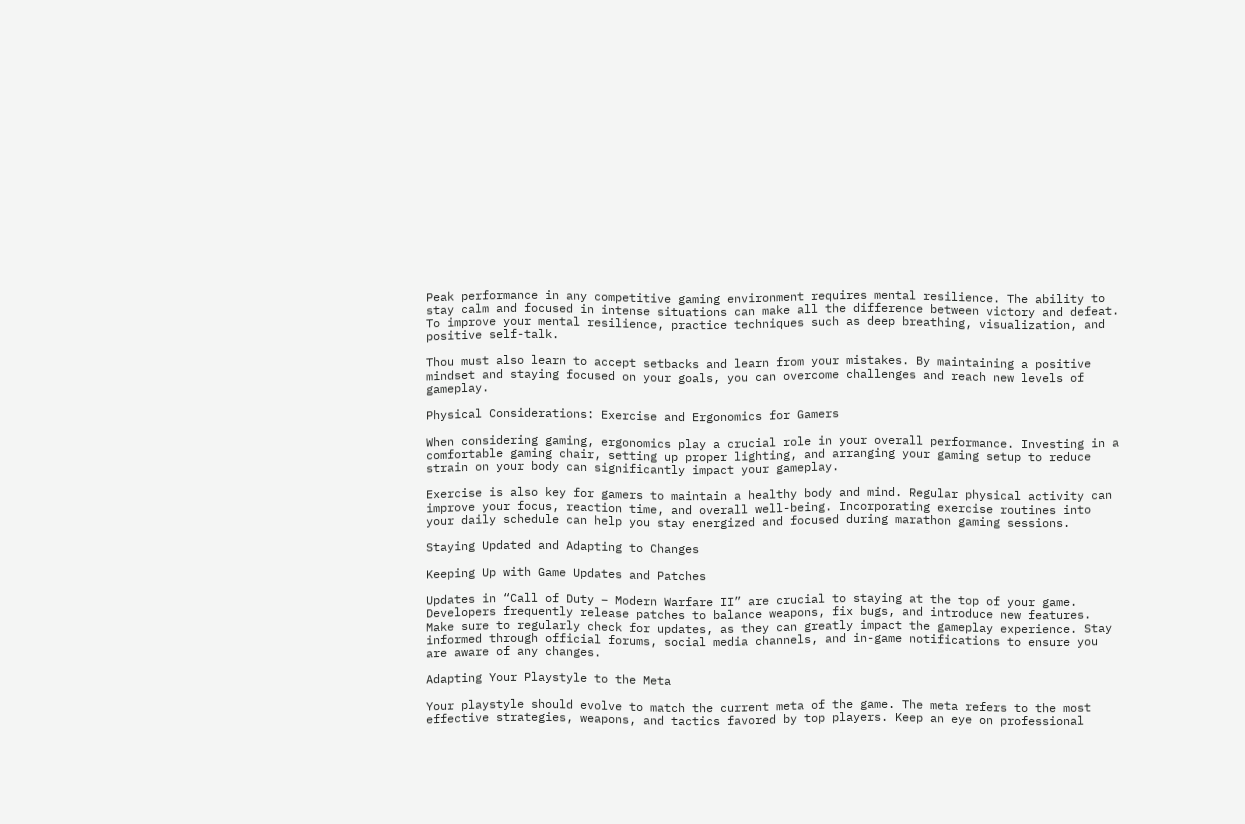Peak performance in any competitive gaming environment requires mental resilience. The ability to stay calm and focused in intense situations can make all the difference between victory and defeat. To improve your mental resilience, practice techniques such as deep breathing, visualization, and positive self-talk.

Thou must also learn to accept setbacks and learn from your mistakes. By maintaining a positive mindset and staying focused on your goals, you can overcome challenges and reach new levels of gameplay.

Physical Considerations: Exercise and Ergonomics for Gamers

When considering gaming, ergonomics play a crucial role in your overall performance. Investing in a comfortable gaming chair, setting up proper lighting, and arranging your gaming setup to reduce strain on your body can significantly impact your gameplay.

Exercise is also key for gamers to maintain a healthy body and mind. Regular physical activity can improve your focus, reaction time, and overall well-being. Incorporating exercise routines into your daily schedule can help you stay energized and focused during marathon gaming sessions.

Staying Updated and Adapting to Changes

Keeping Up with Game Updates and Patches

Updates in “Call of Duty – Modern Warfare II” are crucial to staying at the top of your game. Developers frequently release patches to balance weapons, fix bugs, and introduce new features. Make sure to regularly check for updates, as they can greatly impact the gameplay experience. Stay informed through official forums, social media channels, and in-game notifications to ensure you are aware of any changes.

Adapting Your Playstyle to the Meta

Your playstyle should evolve to match the current meta of the game. The meta refers to the most effective strategies, weapons, and tactics favored by top players. Keep an eye on professional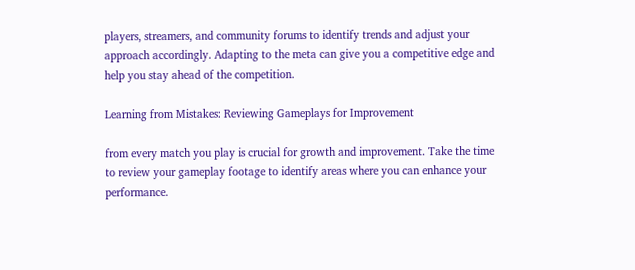players, streamers, and community forums to identify trends and adjust your approach accordingly. Adapting to the meta can give you a competitive edge and help you stay ahead of the competition.

Learning from Mistakes: Reviewing Gameplays for Improvement

from every match you play is crucial for growth and improvement. Take the time to review your gameplay footage to identify areas where you can enhance your performance.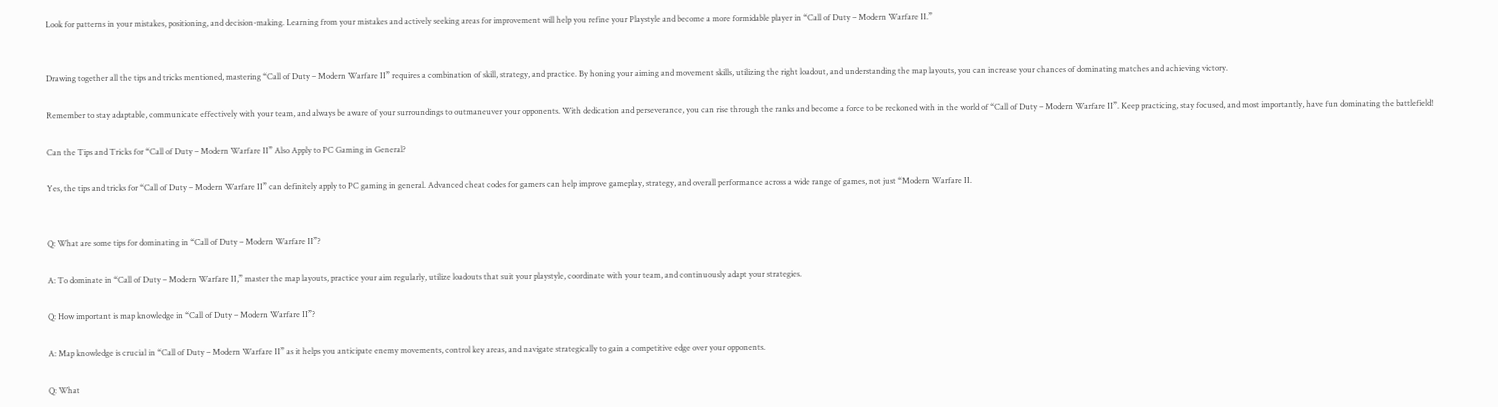Look for patterns in your mistakes, positioning, and decision-making. Learning from your mistakes and actively seeking areas for improvement will help you refine your Playstyle and become a more formidable player in “Call of Duty – Modern Warfare II.”


Drawing together all the tips and tricks mentioned, mastering “Call of Duty – Modern Warfare II” requires a combination of skill, strategy, and practice. By honing your aiming and movement skills, utilizing the right loadout, and understanding the map layouts, you can increase your chances of dominating matches and achieving victory.

Remember to stay adaptable, communicate effectively with your team, and always be aware of your surroundings to outmaneuver your opponents. With dedication and perseverance, you can rise through the ranks and become a force to be reckoned with in the world of “Call of Duty – Modern Warfare II”. Keep practicing, stay focused, and most importantly, have fun dominating the battlefield!

Can the Tips and Tricks for “Call of Duty – Modern Warfare II” Also Apply to PC Gaming in General?

Yes, the tips and tricks for “Call of Duty – Modern Warfare II” can definitely apply to PC gaming in general. Advanced cheat codes for gamers can help improve gameplay, strategy, and overall performance across a wide range of games, not just “Modern Warfare II.


Q: What are some tips for dominating in “Call of Duty – Modern Warfare II”?

A: To dominate in “Call of Duty – Modern Warfare II,” master the map layouts, practice your aim regularly, utilize loadouts that suit your playstyle, coordinate with your team, and continuously adapt your strategies.

Q: How important is map knowledge in “Call of Duty – Modern Warfare II”?

A: Map knowledge is crucial in “Call of Duty – Modern Warfare II” as it helps you anticipate enemy movements, control key areas, and navigate strategically to gain a competitive edge over your opponents.

Q: What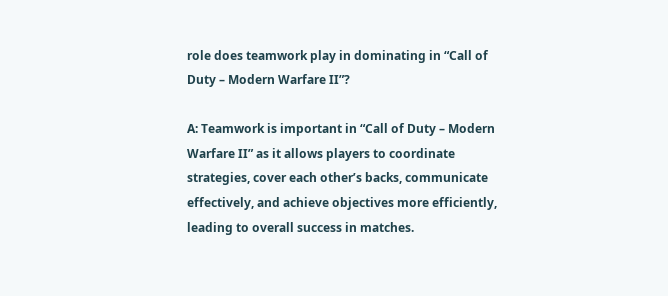role does teamwork play in dominating in “Call of Duty – Modern Warfare II”?

A: Teamwork is important in “Call of Duty – Modern Warfare II” as it allows players to coordinate strategies, cover each other’s backs, communicate effectively, and achieve objectives more efficiently, leading to overall success in matches.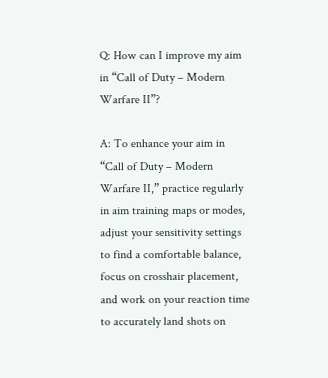Q: How can I improve my aim in “Call of Duty – Modern Warfare II”?

A: To enhance your aim in “Call of Duty – Modern Warfare II,” practice regularly in aim training maps or modes, adjust your sensitivity settings to find a comfortable balance, focus on crosshair placement, and work on your reaction time to accurately land shots on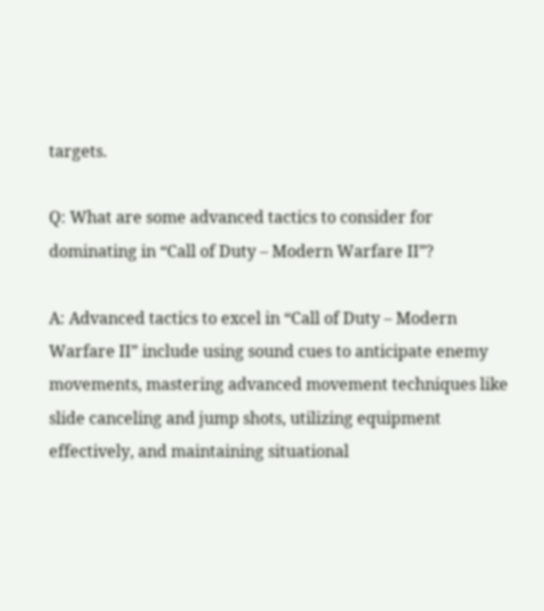targets.

Q: What are some advanced tactics to consider for dominating in “Call of Duty – Modern Warfare II”?

A: Advanced tactics to excel in “Call of Duty – Modern Warfare II” include using sound cues to anticipate enemy movements, mastering advanced movement techniques like slide canceling and jump shots, utilizing equipment effectively, and maintaining situational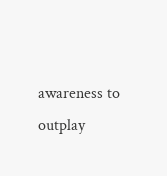awareness to outplay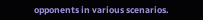opponents in various scenarios.